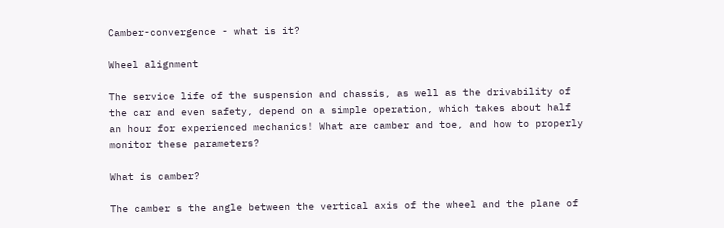Camber-convergence - what is it?

Wheel alignment

The service life of the suspension and chassis, as well as the drivability of the car and even safety, depend on a simple operation, which takes about half an hour for experienced mechanics! What are camber and toe, and how to properly monitor these parameters?

What is camber?

The camber s the angle between the vertical axis of the wheel and the plane of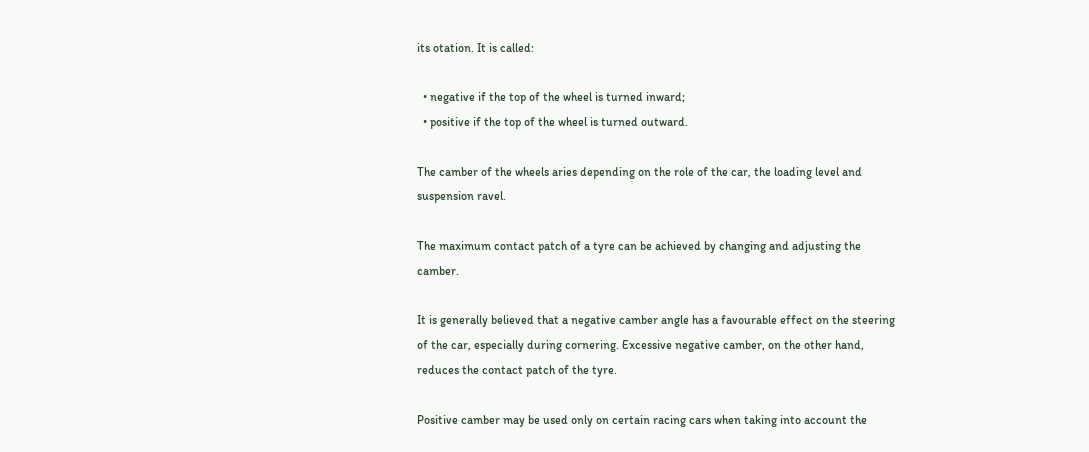its otation. It is called:

  • negative if the top of the wheel is turned inward;
  • positive if the top of the wheel is turned outward.

The camber of the wheels aries depending on the role of the car, the loading level and suspension ravel.

The maximum contact patch of a tyre can be achieved by changing and adjusting the camber.

It is generally believed that a negative camber angle has a favourable effect on the steering of the car, especially during cornering. Excessive negative camber, on the other hand, reduces the contact patch of the tyre.

Positive camber may be used only on certain racing cars when taking into account the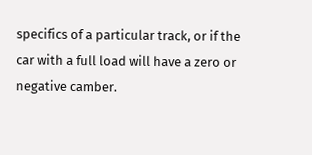specifics of a particular track, or if the car with a full load will have a zero or negative camber.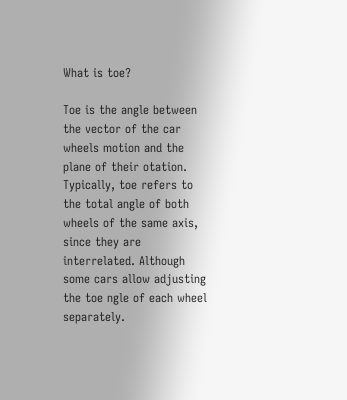What is toe?

Toe is the angle between the vector of the car wheels motion and the plane of their otation. Typically, toe refers to the total angle of both wheels of the same axis, since they are interrelated. Although some cars allow adjusting the toe ngle of each wheel separately.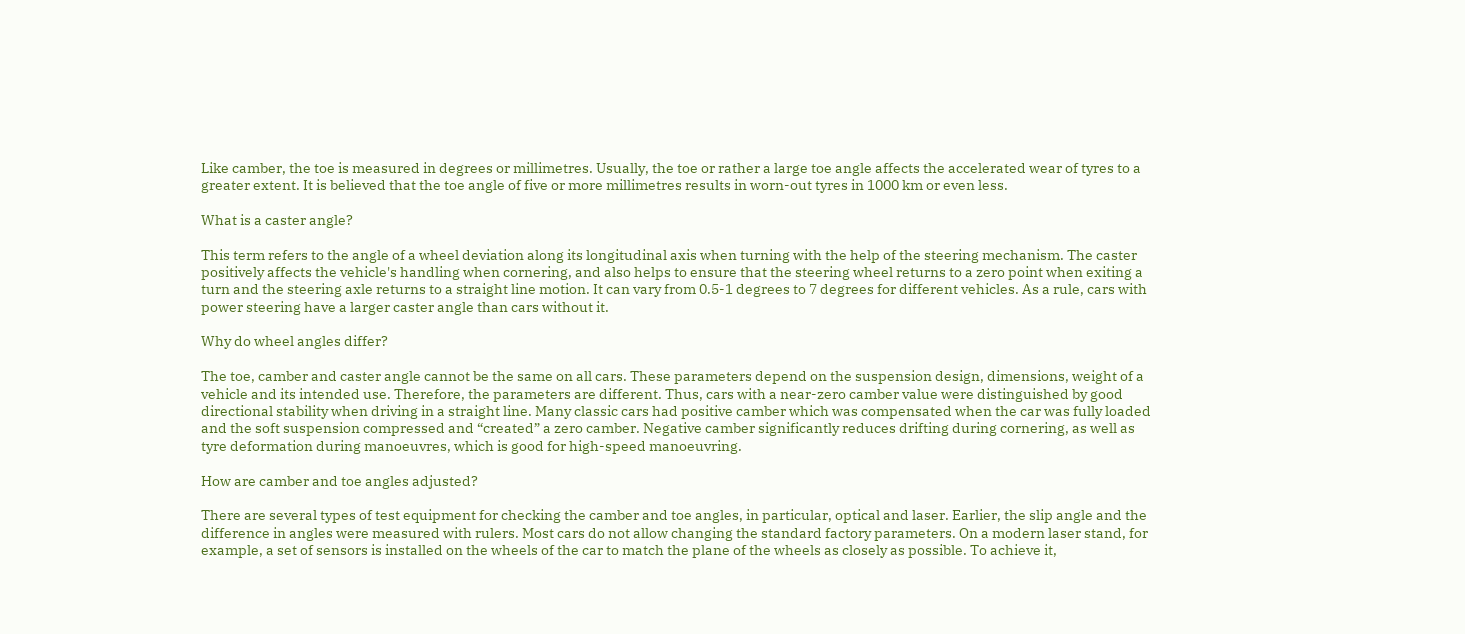Like camber, the toe is measured in degrees or millimetres. Usually, the toe or rather a large toe angle affects the accelerated wear of tyres to a greater extent. It is believed that the toe angle of five or more millimetres results in worn-out tyres in 1000 km or even less.

What is a caster angle?

This term refers to the angle of a wheel deviation along its longitudinal axis when turning with the help of the steering mechanism. The caster positively affects the vehicle's handling when cornering, and also helps to ensure that the steering wheel returns to a zero point when exiting a turn and the steering axle returns to a straight line motion. It can vary from 0.5-1 degrees to 7 degrees for different vehicles. As a rule, cars with power steering have a larger caster angle than cars without it.

Why do wheel angles differ?

The toe, camber and caster angle cannot be the same on all cars. These parameters depend on the suspension design, dimensions, weight of a vehicle and its intended use. Therefore, the parameters are different. Thus, cars with a near-zero camber value were distinguished by good directional stability when driving in a straight line. Many classic cars had positive camber which was compensated when the car was fully loaded and the soft suspension compressed and “created” a zero camber. Negative camber significantly reduces drifting during cornering, as well as tyre deformation during manoeuvres, which is good for high-speed manoeuvring.

How are camber and toe angles adjusted?

There are several types of test equipment for checking the camber and toe angles, in particular, optical and laser. Earlier, the slip angle and the difference in angles were measured with rulers. Most cars do not allow changing the standard factory parameters. On a modern laser stand, for example, a set of sensors is installed on the wheels of the car to match the plane of the wheels as closely as possible. To achieve it,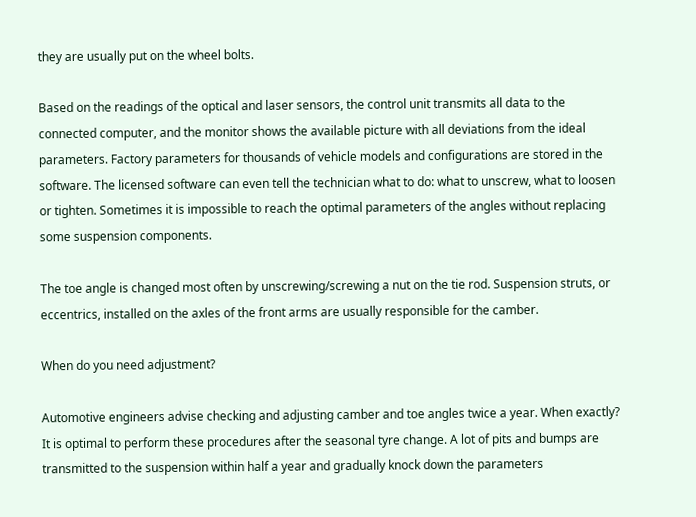they are usually put on the wheel bolts.

Based on the readings of the optical and laser sensors, the control unit transmits all data to the connected computer, and the monitor shows the available picture with all deviations from the ideal parameters. Factory parameters for thousands of vehicle models and configurations are stored in the software. The licensed software can even tell the technician what to do: what to unscrew, what to loosen or tighten. Sometimes it is impossible to reach the optimal parameters of the angles without replacing some suspension components.

The toe angle is changed most often by unscrewing/screwing a nut on the tie rod. Suspension struts, or eccentrics, installed on the axles of the front arms are usually responsible for the camber.

When do you need adjustment?

Automotive engineers advise checking and adjusting camber and toe angles twice a year. When exactly? It is optimal to perform these procedures after the seasonal tyre change. A lot of pits and bumps are transmitted to the suspension within half a year and gradually knock down the parameters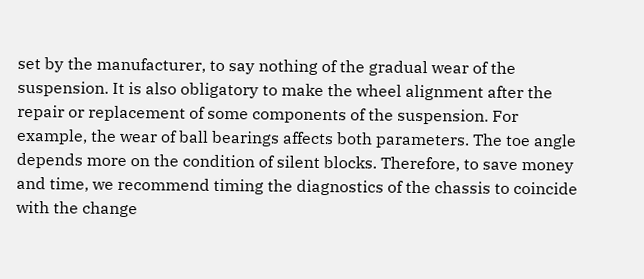set by the manufacturer, to say nothing of the gradual wear of the suspension. It is also obligatory to make the wheel alignment after the repair or replacement of some components of the suspension. For example, the wear of ball bearings affects both parameters. The toe angle depends more on the condition of silent blocks. Therefore, to save money and time, we recommend timing the diagnostics of the chassis to coincide with the change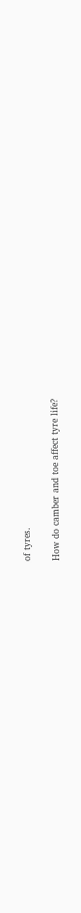of tyres.

How do camber and toe affect tyre life?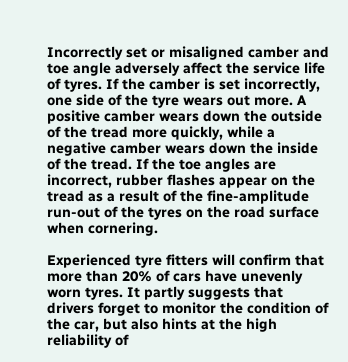Incorrectly set or misaligned camber and toe angle adversely affect the service life of tyres. If the camber is set incorrectly, one side of the tyre wears out more. A positive camber wears down the outside of the tread more quickly, while a negative camber wears down the inside of the tread. If the toe angles are incorrect, rubber flashes appear on the tread as a result of the fine-amplitude run-out of the tyres on the road surface when cornering.

Experienced tyre fitters will confirm that more than 20% of cars have unevenly worn tyres. It partly suggests that drivers forget to monitor the condition of the car, but also hints at the high reliability of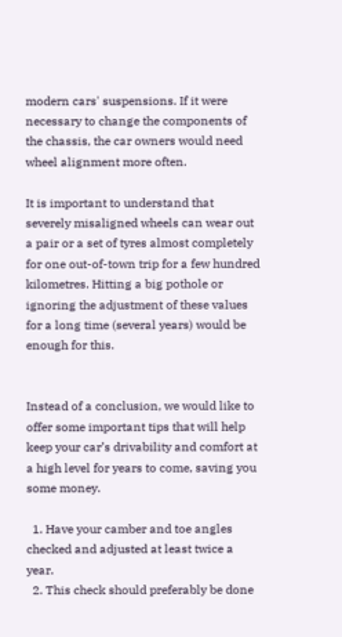modern cars' suspensions. If it were necessary to change the components of the chassis, the car owners would need wheel alignment more often.

It is important to understand that severely misaligned wheels can wear out a pair or a set of tyres almost completely for one out-of-town trip for a few hundred kilometres. Hitting a big pothole or ignoring the adjustment of these values for a long time (several years) would be enough for this.


Instead of a conclusion, we would like to offer some important tips that will help keep your car’s drivability and comfort at a high level for years to come, saving you some money.

  1. Have your camber and toe angles checked and adjusted at least twice a year.
  2. This check should preferably be done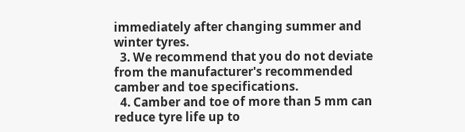immediately after changing summer and winter tyres.
  3. We recommend that you do not deviate from the manufacturer's recommended camber and toe specifications.
  4. Camber and toe of more than 5 mm can reduce tyre life up to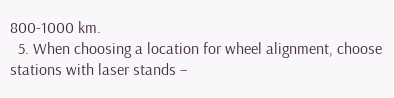800-1000 km.
  5. When choosing a location for wheel alignment, choose stations with laser stands –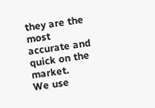they are the most accurate and quick on the market.
We use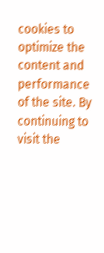cookies to optimize the content and performance of the site. By continuing to visit the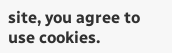site, you agree to use cookies.